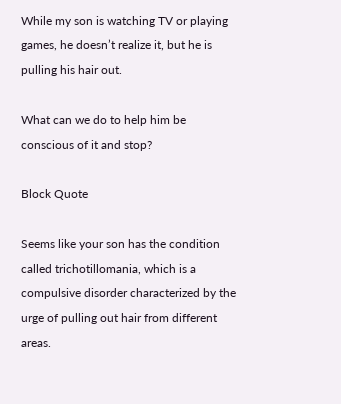While my son is watching TV or playing games, he doesn’t realize it, but he is pulling his hair out.

What can we do to help him be conscious of it and stop?

Block Quote

Seems like your son has the condition called trichotillomania, which is a compulsive disorder characterized by the urge of pulling out hair from different areas.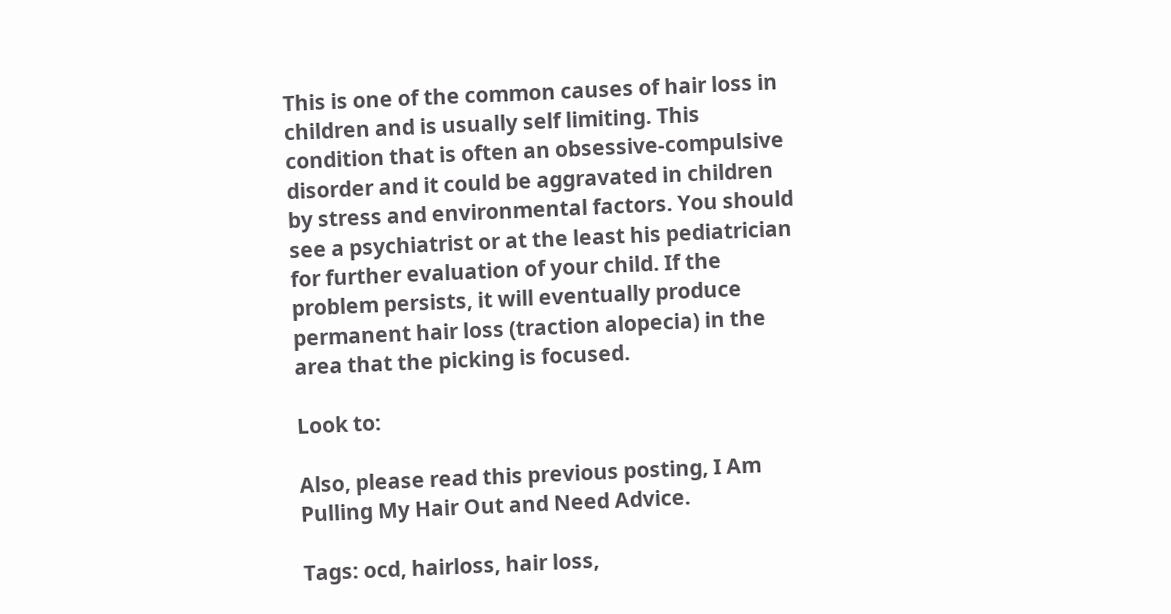This is one of the common causes of hair loss in children and is usually self limiting. This condition that is often an obsessive-compulsive disorder and it could be aggravated in children by stress and environmental factors. You should see a psychiatrist or at the least his pediatrician for further evaluation of your child. If the problem persists, it will eventually produce permanent hair loss (traction alopecia) in the area that the picking is focused.

Look to:

Also, please read this previous posting, I Am Pulling My Hair Out and Need Advice.

Tags: ocd, hairloss, hair loss,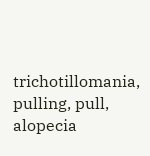trichotillomania, pulling, pull, alopecia